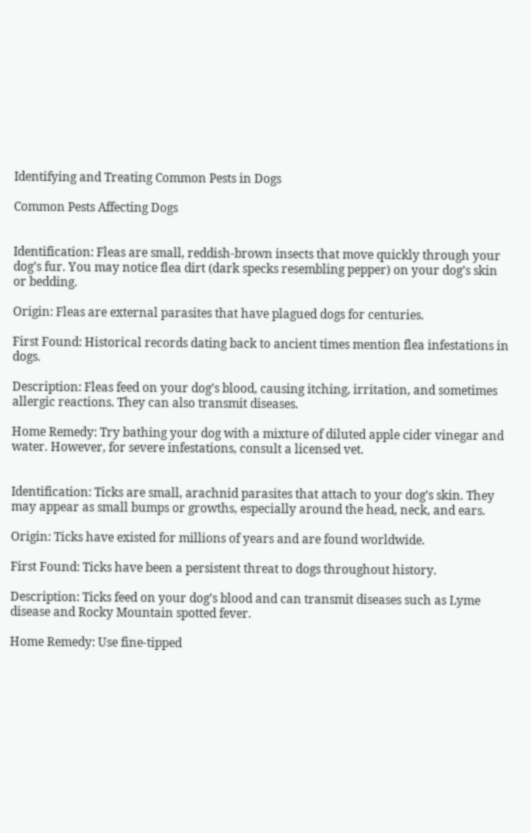Identifying and Treating Common Pests in Dogs

Common Pests Affecting Dogs


Identification: Fleas are small, reddish-brown insects that move quickly through your dog’s fur. You may notice flea dirt (dark specks resembling pepper) on your dog’s skin or bedding.

Origin: Fleas are external parasites that have plagued dogs for centuries.

First Found: Historical records dating back to ancient times mention flea infestations in dogs.

Description: Fleas feed on your dog’s blood, causing itching, irritation, and sometimes allergic reactions. They can also transmit diseases.

Home Remedy: Try bathing your dog with a mixture of diluted apple cider vinegar and water. However, for severe infestations, consult a licensed vet.


Identification: Ticks are small, arachnid parasites that attach to your dog’s skin. They may appear as small bumps or growths, especially around the head, neck, and ears.

Origin: Ticks have existed for millions of years and are found worldwide.

First Found: Ticks have been a persistent threat to dogs throughout history.

Description: Ticks feed on your dog’s blood and can transmit diseases such as Lyme disease and Rocky Mountain spotted fever.

Home Remedy: Use fine-tipped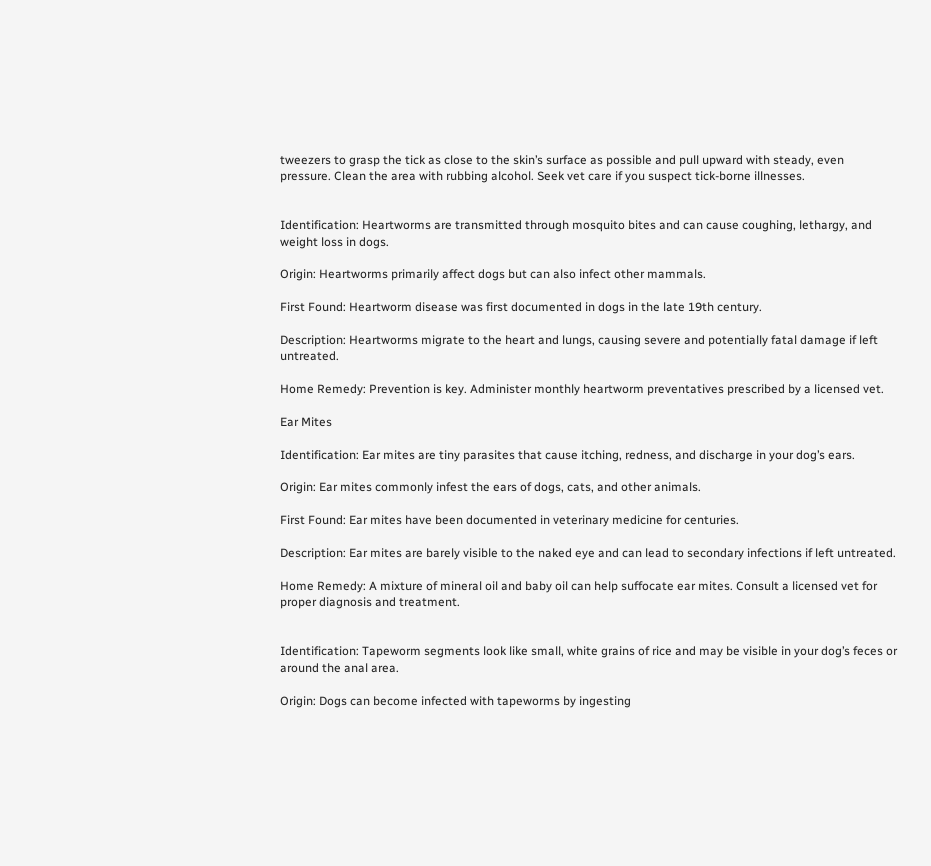tweezers to grasp the tick as close to the skin’s surface as possible and pull upward with steady, even pressure. Clean the area with rubbing alcohol. Seek vet care if you suspect tick-borne illnesses.


Identification: Heartworms are transmitted through mosquito bites and can cause coughing, lethargy, and weight loss in dogs.

Origin: Heartworms primarily affect dogs but can also infect other mammals.

First Found: Heartworm disease was first documented in dogs in the late 19th century.

Description: Heartworms migrate to the heart and lungs, causing severe and potentially fatal damage if left untreated.

Home Remedy: Prevention is key. Administer monthly heartworm preventatives prescribed by a licensed vet.

Ear Mites

Identification: Ear mites are tiny parasites that cause itching, redness, and discharge in your dog’s ears.

Origin: Ear mites commonly infest the ears of dogs, cats, and other animals.

First Found: Ear mites have been documented in veterinary medicine for centuries.

Description: Ear mites are barely visible to the naked eye and can lead to secondary infections if left untreated.

Home Remedy: A mixture of mineral oil and baby oil can help suffocate ear mites. Consult a licensed vet for proper diagnosis and treatment.


Identification: Tapeworm segments look like small, white grains of rice and may be visible in your dog’s feces or around the anal area.

Origin: Dogs can become infected with tapeworms by ingesting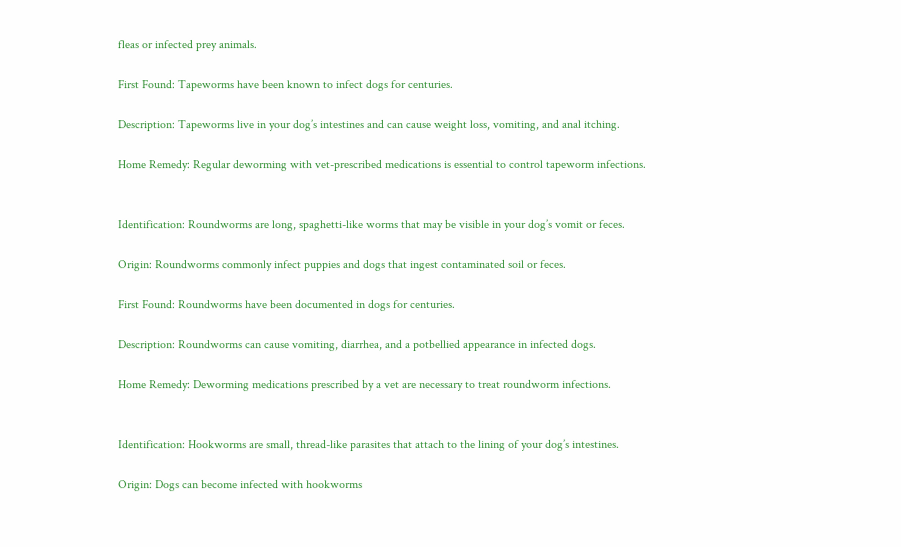fleas or infected prey animals.

First Found: Tapeworms have been known to infect dogs for centuries.

Description: Tapeworms live in your dog’s intestines and can cause weight loss, vomiting, and anal itching.

Home Remedy: Regular deworming with vet-prescribed medications is essential to control tapeworm infections.


Identification: Roundworms are long, spaghetti-like worms that may be visible in your dog’s vomit or feces.

Origin: Roundworms commonly infect puppies and dogs that ingest contaminated soil or feces.

First Found: Roundworms have been documented in dogs for centuries.

Description: Roundworms can cause vomiting, diarrhea, and a potbellied appearance in infected dogs.

Home Remedy: Deworming medications prescribed by a vet are necessary to treat roundworm infections.


Identification: Hookworms are small, thread-like parasites that attach to the lining of your dog’s intestines.

Origin: Dogs can become infected with hookworms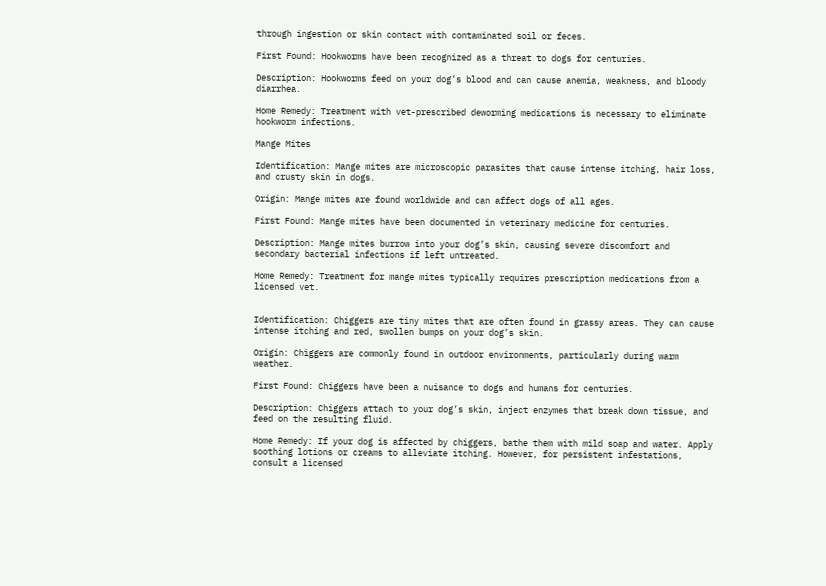through ingestion or skin contact with contaminated soil or feces.

First Found: Hookworms have been recognized as a threat to dogs for centuries.

Description: Hookworms feed on your dog’s blood and can cause anemia, weakness, and bloody diarrhea.

Home Remedy: Treatment with vet-prescribed deworming medications is necessary to eliminate hookworm infections.

Mange Mites

Identification: Mange mites are microscopic parasites that cause intense itching, hair loss, and crusty skin in dogs.

Origin: Mange mites are found worldwide and can affect dogs of all ages.

First Found: Mange mites have been documented in veterinary medicine for centuries.

Description: Mange mites burrow into your dog’s skin, causing severe discomfort and secondary bacterial infections if left untreated.

Home Remedy: Treatment for mange mites typically requires prescription medications from a licensed vet.


Identification: Chiggers are tiny mites that are often found in grassy areas. They can cause intense itching and red, swollen bumps on your dog’s skin.

Origin: Chiggers are commonly found in outdoor environments, particularly during warm weather.

First Found: Chiggers have been a nuisance to dogs and humans for centuries.

Description: Chiggers attach to your dog’s skin, inject enzymes that break down tissue, and feed on the resulting fluid.

Home Remedy: If your dog is affected by chiggers, bathe them with mild soap and water. Apply soothing lotions or creams to alleviate itching. However, for persistent infestations, consult a licensed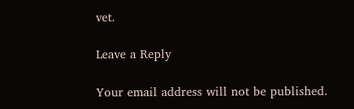vet.

Leave a Reply

Your email address will not be published.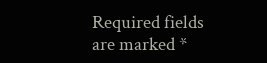Required fields are marked *